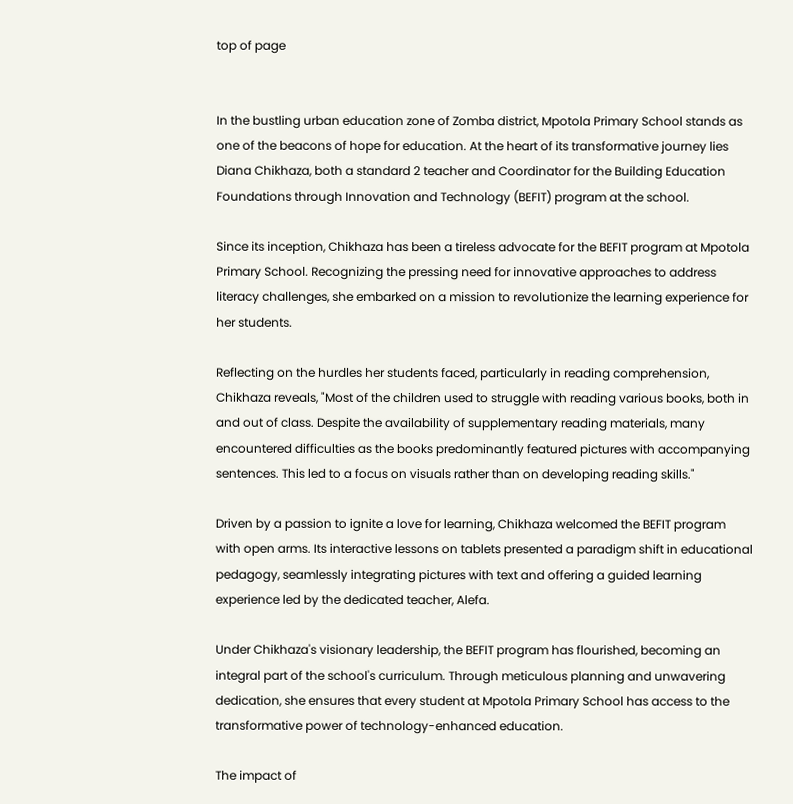top of page


In the bustling urban education zone of Zomba district, Mpotola Primary School stands as one of the beacons of hope for education. At the heart of its transformative journey lies Diana Chikhaza, both a standard 2 teacher and Coordinator for the Building Education Foundations through Innovation and Technology (BEFIT) program at the school.

Since its inception, Chikhaza has been a tireless advocate for the BEFIT program at Mpotola Primary School. Recognizing the pressing need for innovative approaches to address literacy challenges, she embarked on a mission to revolutionize the learning experience for her students.

Reflecting on the hurdles her students faced, particularly in reading comprehension, Chikhaza reveals, "Most of the children used to struggle with reading various books, both in and out of class. Despite the availability of supplementary reading materials, many encountered difficulties as the books predominantly featured pictures with accompanying sentences. This led to a focus on visuals rather than on developing reading skills."

Driven by a passion to ignite a love for learning, Chikhaza welcomed the BEFIT program with open arms. Its interactive lessons on tablets presented a paradigm shift in educational pedagogy, seamlessly integrating pictures with text and offering a guided learning experience led by the dedicated teacher, Alefa.

Under Chikhaza's visionary leadership, the BEFIT program has flourished, becoming an integral part of the school's curriculum. Through meticulous planning and unwavering dedication, she ensures that every student at Mpotola Primary School has access to the transformative power of technology-enhanced education.

The impact of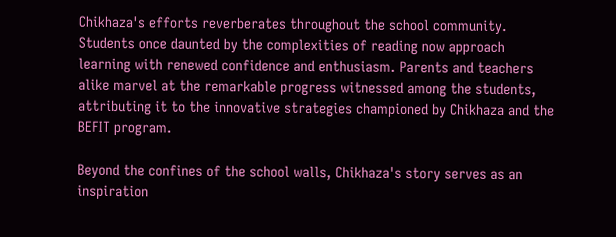Chikhaza's efforts reverberates throughout the school community. Students once daunted by the complexities of reading now approach learning with renewed confidence and enthusiasm. Parents and teachers alike marvel at the remarkable progress witnessed among the students, attributing it to the innovative strategies championed by Chikhaza and the BEFIT program.

Beyond the confines of the school walls, Chikhaza's story serves as an inspiration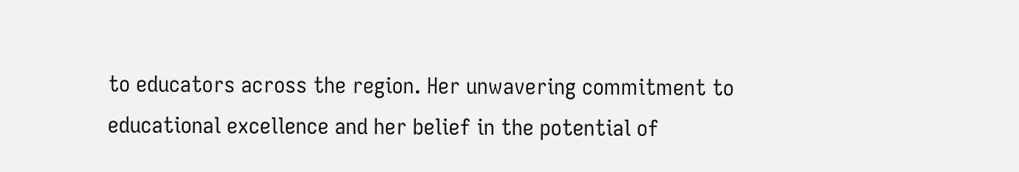to educators across the region. Her unwavering commitment to educational excellence and her belief in the potential of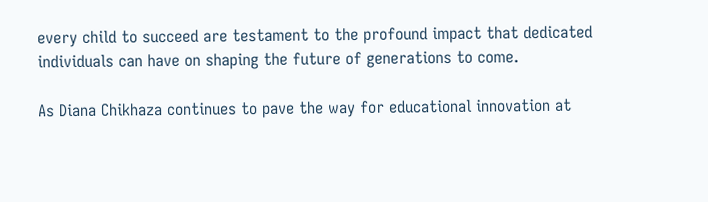every child to succeed are testament to the profound impact that dedicated individuals can have on shaping the future of generations to come.

As Diana Chikhaza continues to pave the way for educational innovation at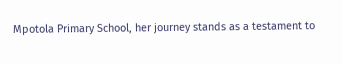Mpotola Primary School, her journey stands as a testament to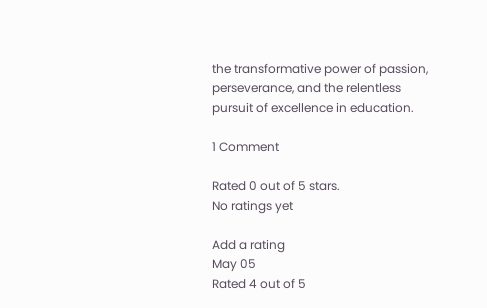the transformative power of passion, perseverance, and the relentless pursuit of excellence in education.

1 Comment

Rated 0 out of 5 stars.
No ratings yet

Add a rating
May 05
Rated 4 out of 5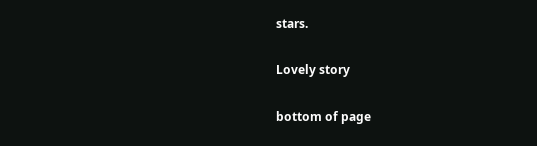stars.

Lovely story

bottom of page